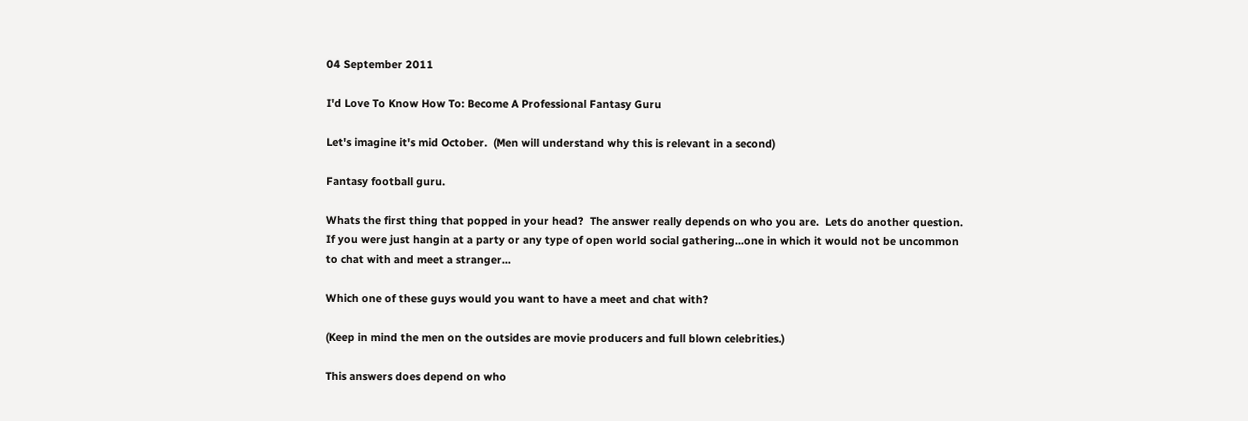04 September 2011

I'd Love To Know How To: Become A Professional Fantasy Guru

Let's imagine it's mid October.  (Men will understand why this is relevant in a second)

Fantasy football guru.

Whats the first thing that popped in your head?  The answer really depends on who you are.  Lets do another question.  If you were just hangin at a party or any type of open world social gathering...one in which it would not be uncommon to chat with and meet a stranger...

Which one of these guys would you want to have a meet and chat with?

(Keep in mind the men on the outsides are movie producers and full blown celebrities.)

This answers does depend on who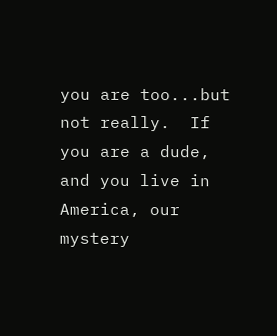you are too...but not really.  If you are a dude, and you live in America, our mystery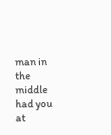man in the middle had you at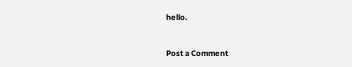hello.


Post a Comment